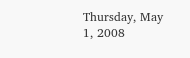Thursday, May 1, 2008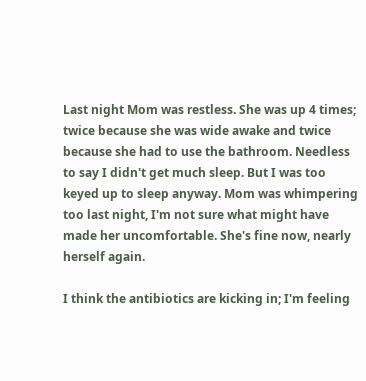Last night Mom was restless. She was up 4 times; twice because she was wide awake and twice because she had to use the bathroom. Needless to say I didn't get much sleep. But I was too keyed up to sleep anyway. Mom was whimpering too last night, I'm not sure what might have made her uncomfortable. She's fine now, nearly herself again.

I think the antibiotics are kicking in; I'm feeling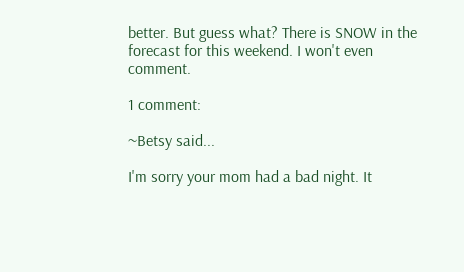better. But guess what? There is SNOW in the forecast for this weekend. I won't even comment.

1 comment:

~Betsy said...

I'm sorry your mom had a bad night. It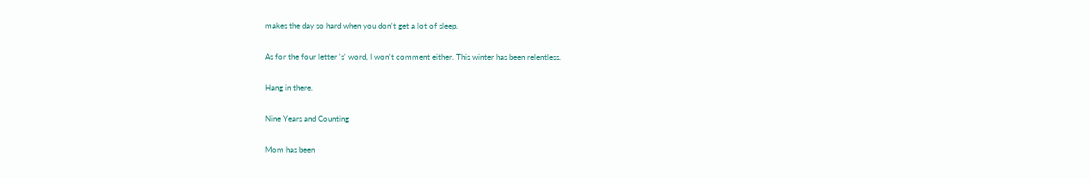makes the day so hard when you don't get a lot of sleep.

As for the four letter 's' word, I won't comment either. This winter has been relentless.

Hang in there.

Nine Years and Counting

Mom has been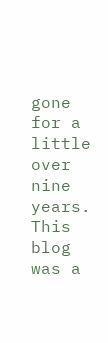gone for a little over nine years. This blog was a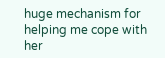huge mechanism for helping me cope with her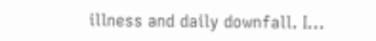illness and daily downfall. I...